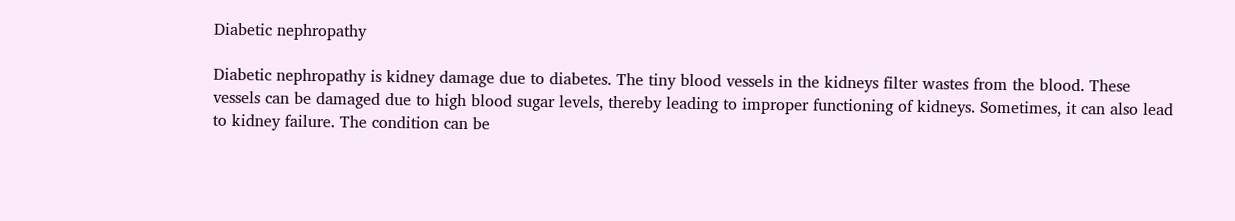Diabetic nephropathy

Diabetic nephropathy is kidney damage due to diabetes. The tiny blood vessels in the kidneys filter wastes from the blood. These vessels can be damaged due to high blood sugar levels, thereby leading to improper functioning of kidneys. Sometimes, it can also lead to kidney failure. The condition can be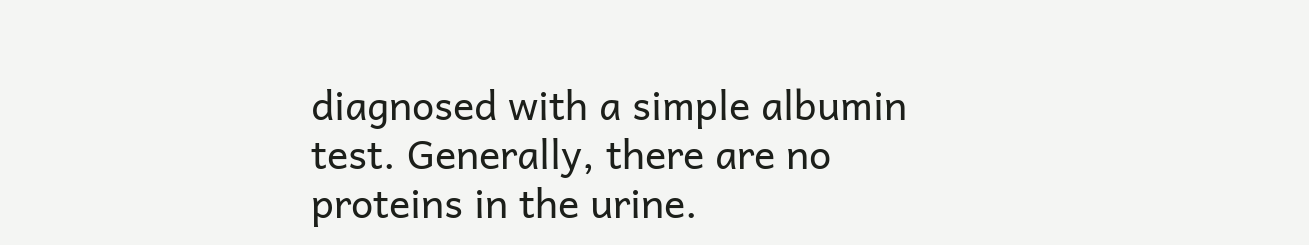diagnosed with a simple albumin test. Generally, there are no proteins in the urine.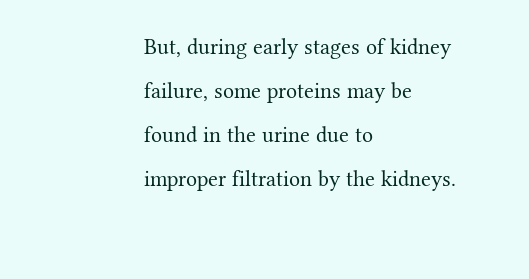But, during early stages of kidney failure, some proteins may be found in the urine due to improper filtration by the kidneys.